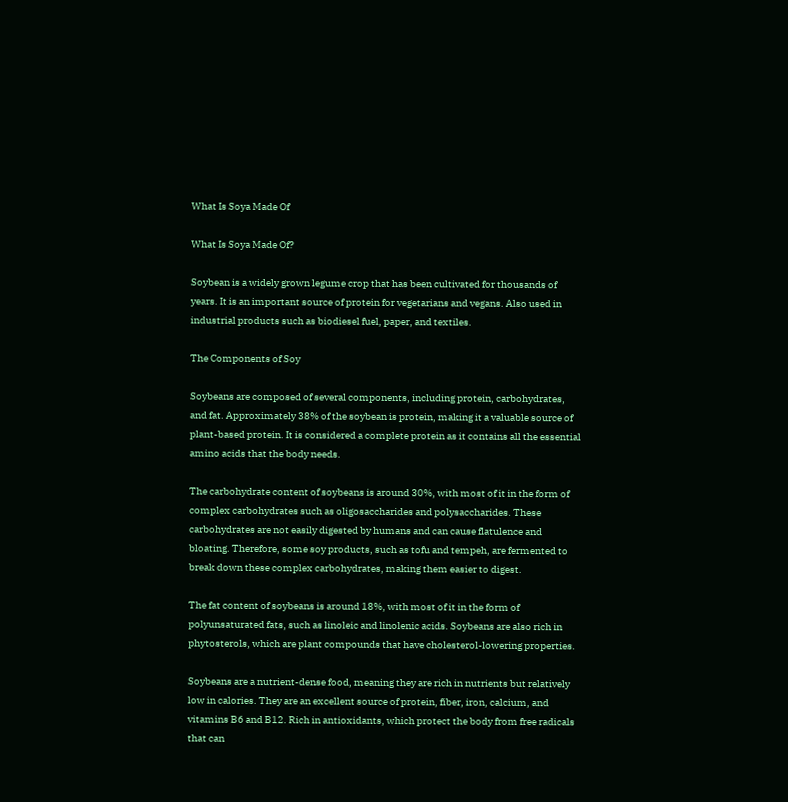What Is Soya Made Of

What Is Soya Made Of?

Soybean is a widely grown legume crop that has been cultivated for thousands of years. It is an important source of protein for vegetarians and vegans. Also used in industrial products such as biodiesel fuel, paper, and textiles.

The Components of Soy

Soybeans are composed of several components, including protein, carbohydrates, and fat. Approximately 38% of the soybean is protein, making it a valuable source of plant-based protein. It is considered a complete protein as it contains all the essential amino acids that the body needs.

The carbohydrate content of soybeans is around 30%, with most of it in the form of complex carbohydrates such as oligosaccharides and polysaccharides. These carbohydrates are not easily digested by humans and can cause flatulence and bloating. Therefore, some soy products, such as tofu and tempeh, are fermented to break down these complex carbohydrates, making them easier to digest.

The fat content of soybeans is around 18%, with most of it in the form of polyunsaturated fats, such as linoleic and linolenic acids. Soybeans are also rich in phytosterols, which are plant compounds that have cholesterol-lowering properties.

Soybeans are a nutrient-dense food, meaning they are rich in nutrients but relatively low in calories. They are an excellent source of protein, fiber, iron, calcium, and vitamins B6 and B12. Rich in antioxidants, which protect the body from free radicals that can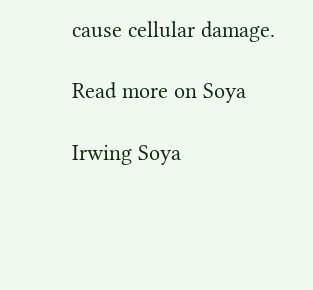cause cellular damage.

Read more on Soya

Irwing Soya